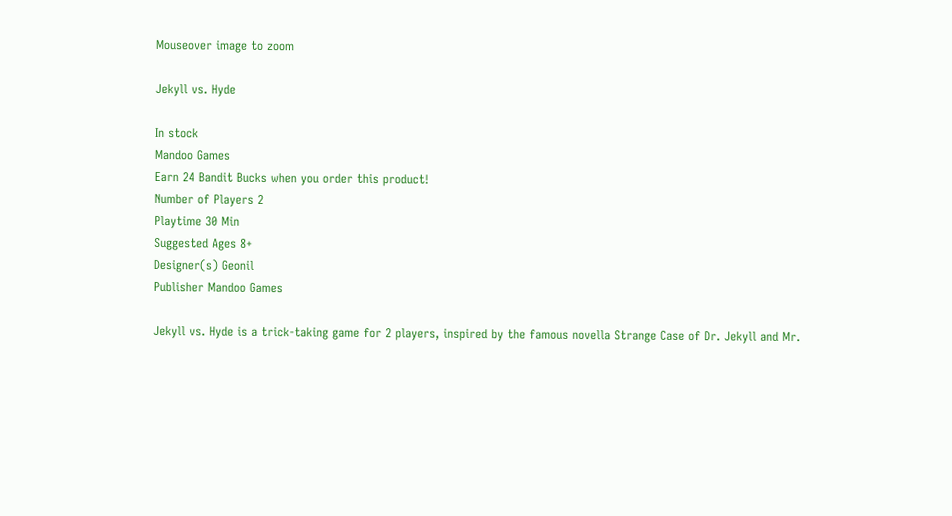Mouseover image to zoom

Jekyll vs. Hyde

In stock
Mandoo Games
Earn 24 Bandit Bucks when you order this product!
Number of Players 2
Playtime 30 Min
Suggested Ages 8+
Designer(s) Geonil
Publisher Mandoo Games

Jekyll vs. Hyde is a trick-taking game for 2 players, inspired by the famous novella Strange Case of Dr. Jekyll and Mr.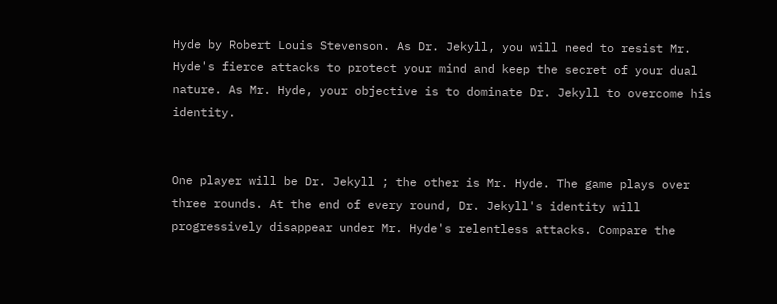Hyde by Robert Louis Stevenson. As Dr. Jekyll, you will need to resist Mr. Hyde's fierce attacks to protect your mind and keep the secret of your dual nature. As Mr. Hyde, your objective is to dominate Dr. Jekyll to overcome his identity.


One player will be Dr. Jekyll ; the other is Mr. Hyde. The game plays over three rounds. At the end of every round, Dr. Jekyll's identity will progressively disappear under Mr. Hyde's relentless attacks. Compare the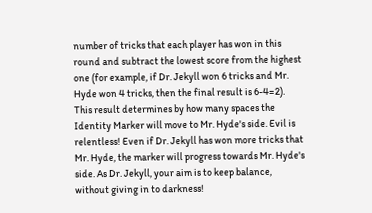number of tricks that each player has won in this round and subtract the lowest score from the highest one (for example, if Dr. Jekyll won 6 tricks and Mr. Hyde won 4 tricks, then the final result is 6-4=2). This result determines by how many spaces the Identity Marker will move to Mr. Hyde's side. Evil is relentless! Even if Dr. Jekyll has won more tricks that Mr. Hyde, the marker will progress towards Mr. Hyde's side. As Dr. Jekyll, your aim is to keep balance, without giving in to darkness!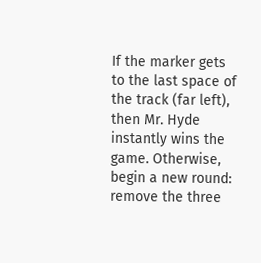If the marker gets to the last space of the track (far left), then Mr. Hyde instantly wins the game. Otherwise, begin a new round: remove the three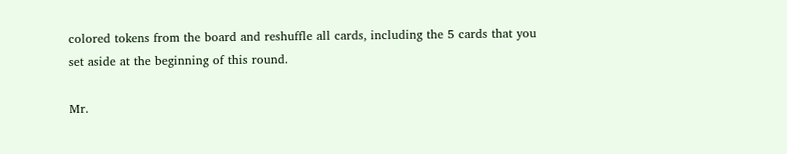colored tokens from the board and reshuffle all cards, including the 5 cards that you set aside at the beginning of this round.

Mr.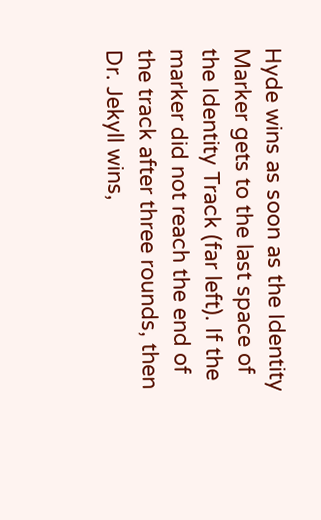Hyde wins as soon as the Identity Marker gets to the last space of the Identity Track (far left). If the marker did not reach the end of the track after three rounds, then Dr. Jekyll wins,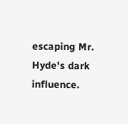escaping Mr. Hyde's dark influence.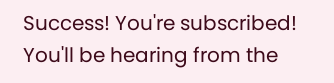Success! You're subscribed! You'll be hearing from the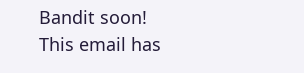Bandit soon!
This email has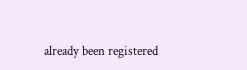already been registered